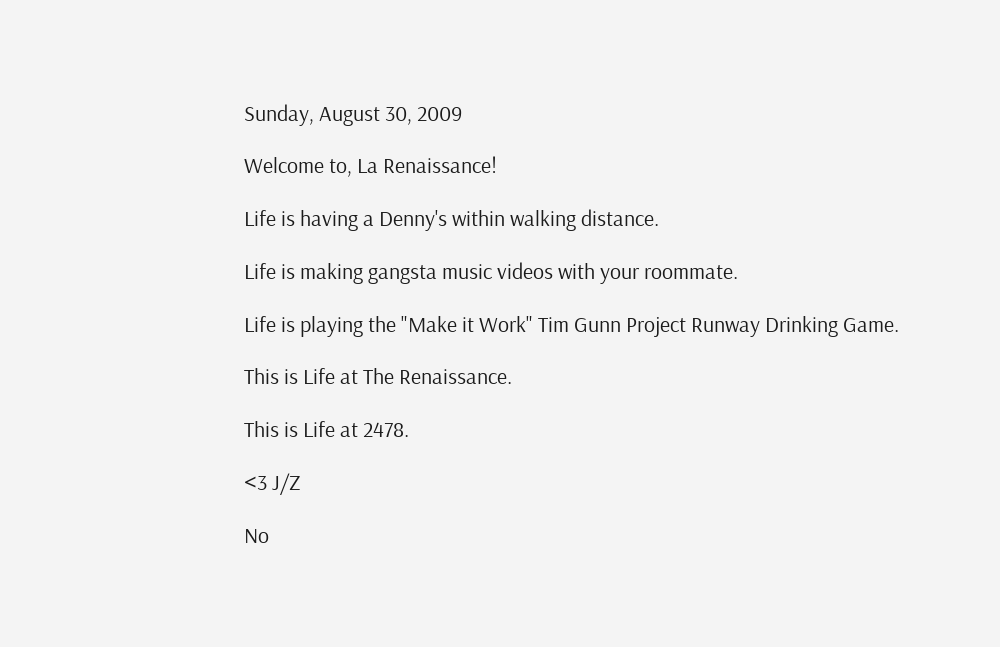Sunday, August 30, 2009

Welcome to, La Renaissance!

Life is having a Denny's within walking distance.

Life is making gangsta music videos with your roommate.

Life is playing the "Make it Work" Tim Gunn Project Runway Drinking Game.

This is Life at The Renaissance.

This is Life at 2478.

<3 J/Z

No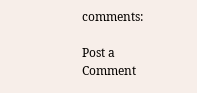comments:

Post a Comment